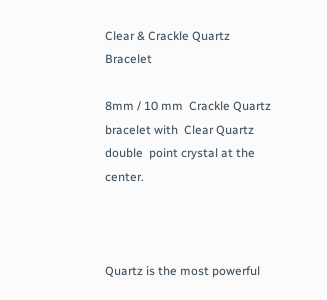Clear & Crackle Quartz Bracelet

8mm / 10 mm  Crackle Quartz bracelet with  Clear Quartz  double  point crystal at the center.



Quartz is the most powerful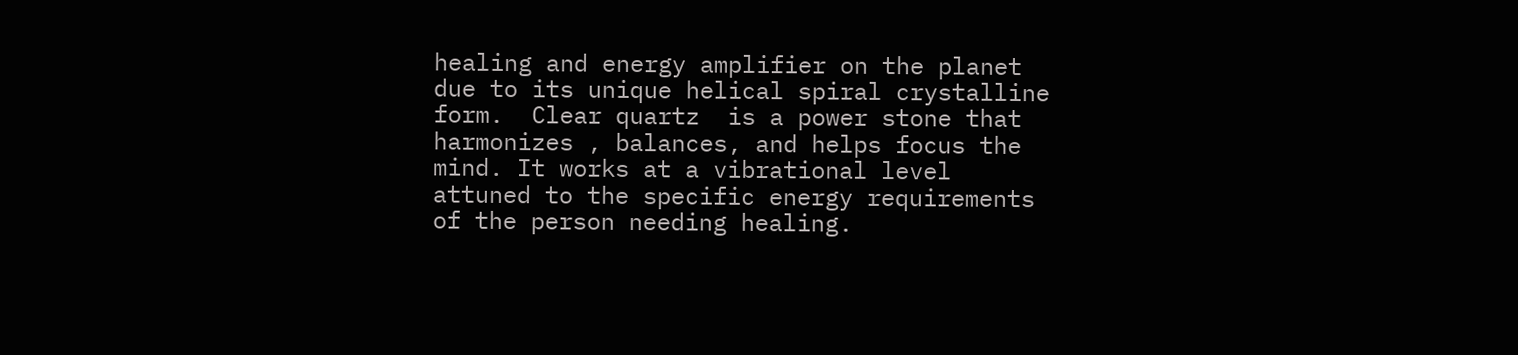healing and energy amplifier on the planet due to its unique helical spiral crystalline form.  Clear quartz  is a power stone that harmonizes , balances, and helps focus the mind. It works at a vibrational level attuned to the specific energy requirements of the person needing healing.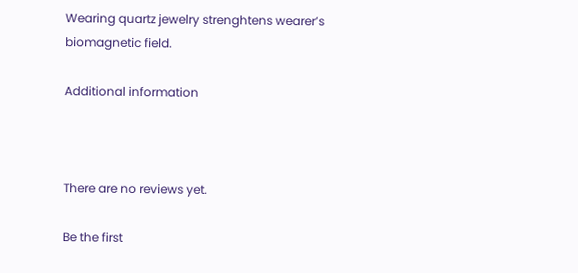Wearing quartz jewelry strenghtens wearer’s biomagnetic field.

Additional information



There are no reviews yet.

Be the first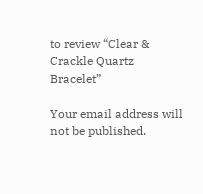to review “Clear & Crackle Quartz Bracelet”

Your email address will not be published.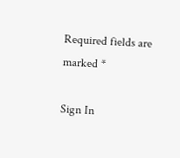Required fields are marked *

Sign In